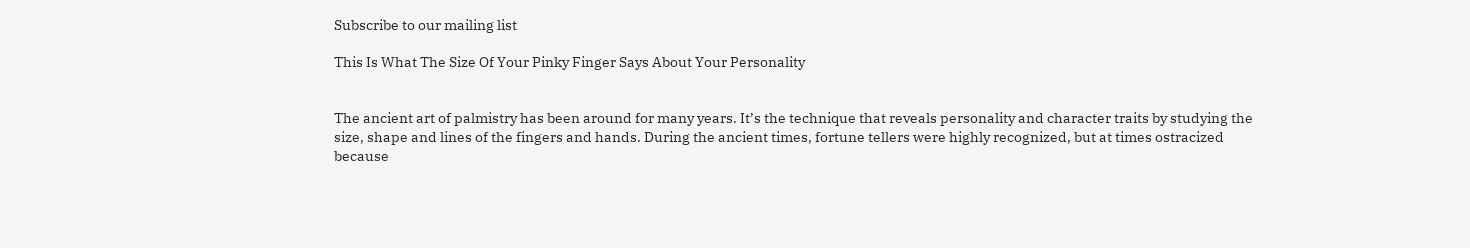Subscribe to our mailing list

This Is What The Size Of Your Pinky Finger Says About Your Personality


The ancient art of palmistry has been around for many years. It’s the technique that reveals personality and character traits by studying the size, shape and lines of the fingers and hands. During the ancient times, fortune tellers were highly recognized, but at times ostracized because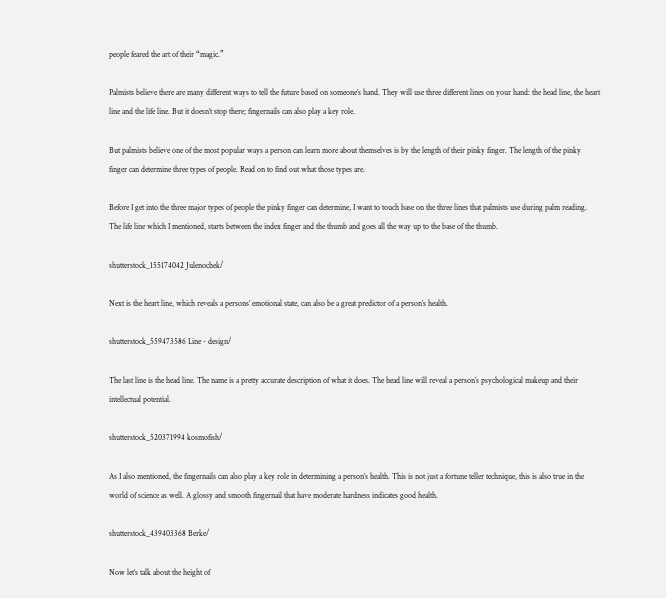people feared the art of their “magic.”

Palmists believe there are many different ways to tell the future based on someone’s hand. They will use three different lines on your hand: the head line, the heart line and the life line. But it doesn’t stop there; fingernails can also play a key role.

But palmists believe one of the most popular ways a person can learn more about themselves is by the length of their pinky finger. The length of the pinky finger can determine three types of people. Read on to find out what those types are.

Before I get into the three major types of people the pinky finger can determine, I want to touch base on the three lines that palmists use during palm reading. The life line which I mentioned, starts between the index finger and the thumb and goes all the way up to the base of the thumb.

shutterstock_155174042 Julenochek/

Next is the heart line, which reveals a persons’ emotional state, can also be a great predictor of a person’s health.

shutterstock_559473586 Line - design/

The last line is the head line. The name is a pretty accurate description of what it does. The head line will reveal a person’s psychological makeup and their intellectual potential.

shutterstock_520371994 kosmofish/

As I also mentioned, the fingernails can also play a key role in determining a person’s health. This is not just a fortune teller technique, this is also true in the world of science as well. A glossy and smooth fingernail that have moderate hardness indicates good health.

shutterstock_439403368 Berke/

Now let’s talk about the height of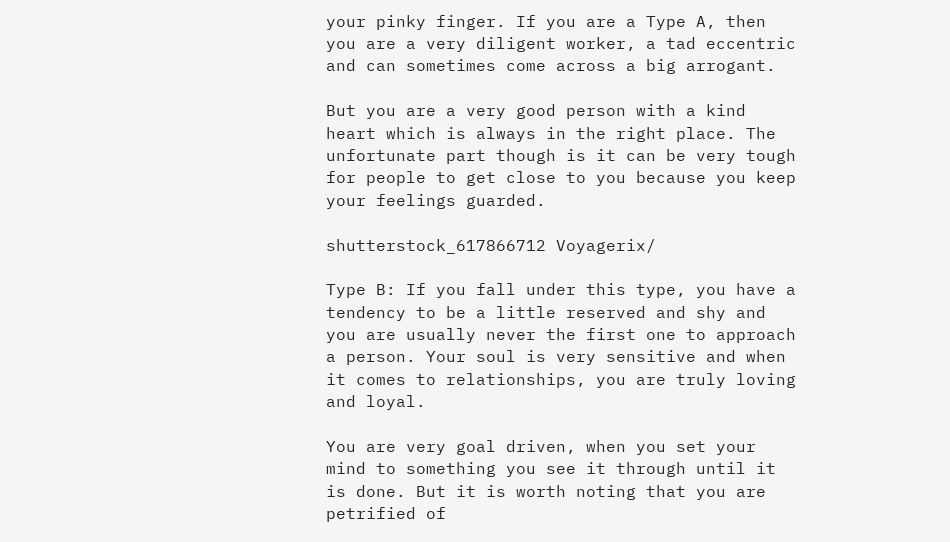your pinky finger. If you are a Type A, then you are a very diligent worker, a tad eccentric and can sometimes come across a big arrogant.

But you are a very good person with a kind heart which is always in the right place. The unfortunate part though is it can be very tough for people to get close to you because you keep your feelings guarded.

shutterstock_617866712 Voyagerix/

Type B: If you fall under this type, you have a tendency to be a little reserved and shy and you are usually never the first one to approach a person. Your soul is very sensitive and when it comes to relationships, you are truly loving and loyal.

You are very goal driven, when you set your mind to something you see it through until it is done. But it is worth noting that you are petrified of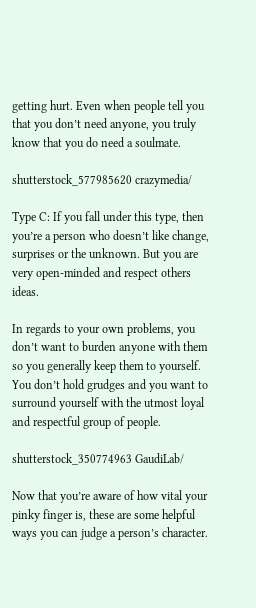getting hurt. Even when people tell you that you don’t need anyone, you truly know that you do need a soulmate.

shutterstock_577985620 crazymedia/

Type C: If you fall under this type, then you’re a person who doesn’t like change, surprises or the unknown. But you are very open-minded and respect others ideas.

In regards to your own problems, you don’t want to burden anyone with them so you generally keep them to yourself. You don’t hold grudges and you want to surround yourself with the utmost loyal and respectful group of people.

shutterstock_350774963 GaudiLab/

Now that you’re aware of how vital your pinky finger is, these are some helpful ways you can judge a person’s character.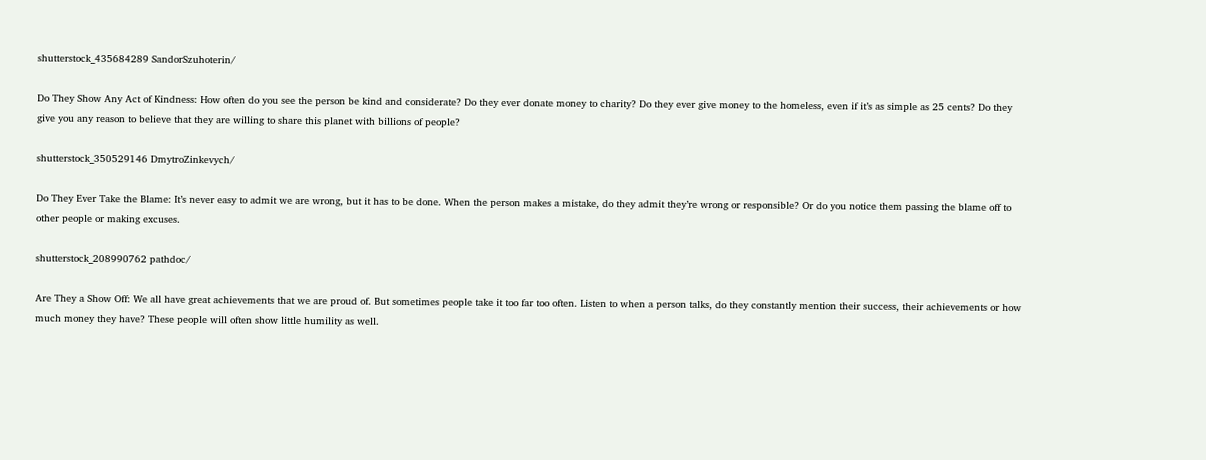shutterstock_435684289 SandorSzuhoterin/

Do They Show Any Act of Kindness: How often do you see the person be kind and considerate? Do they ever donate money to charity? Do they ever give money to the homeless, even if it’s as simple as 25 cents? Do they give you any reason to believe that they are willing to share this planet with billions of people?

shutterstock_350529146 DmytroZinkevych/

Do They Ever Take the Blame: It’s never easy to admit we are wrong, but it has to be done. When the person makes a mistake, do they admit they’re wrong or responsible? Or do you notice them passing the blame off to other people or making excuses.

shutterstock_208990762 pathdoc/

Are They a Show Off: We all have great achievements that we are proud of. But sometimes people take it too far too often. Listen to when a person talks, do they constantly mention their success, their achievements or how much money they have? These people will often show little humility as well.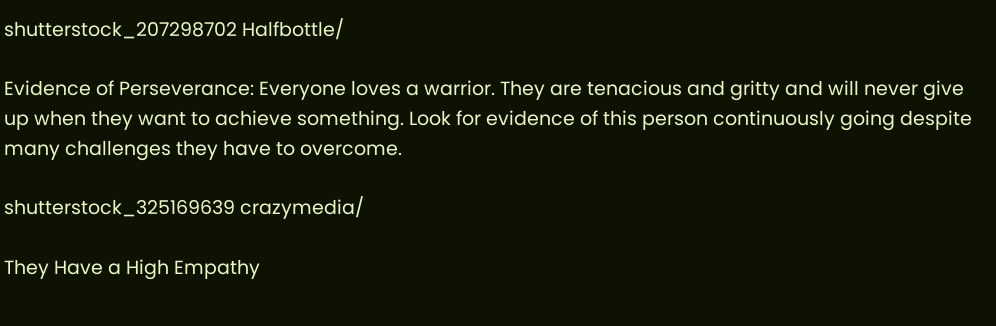shutterstock_207298702 Halfbottle/

Evidence of Perseverance: Everyone loves a warrior. They are tenacious and gritty and will never give up when they want to achieve something. Look for evidence of this person continuously going despite many challenges they have to overcome.

shutterstock_325169639 crazymedia/

They Have a High Empathy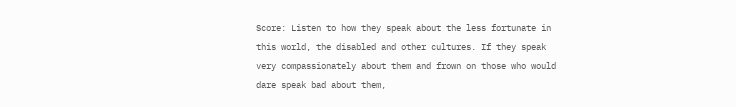Score: Listen to how they speak about the less fortunate in this world, the disabled and other cultures. If they speak very compassionately about them and frown on those who would dare speak bad about them,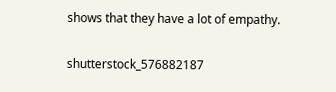shows that they have a lot of empathy.

shutterstock_576882187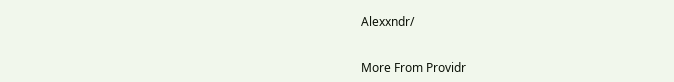Alexxndr/


More From Providr